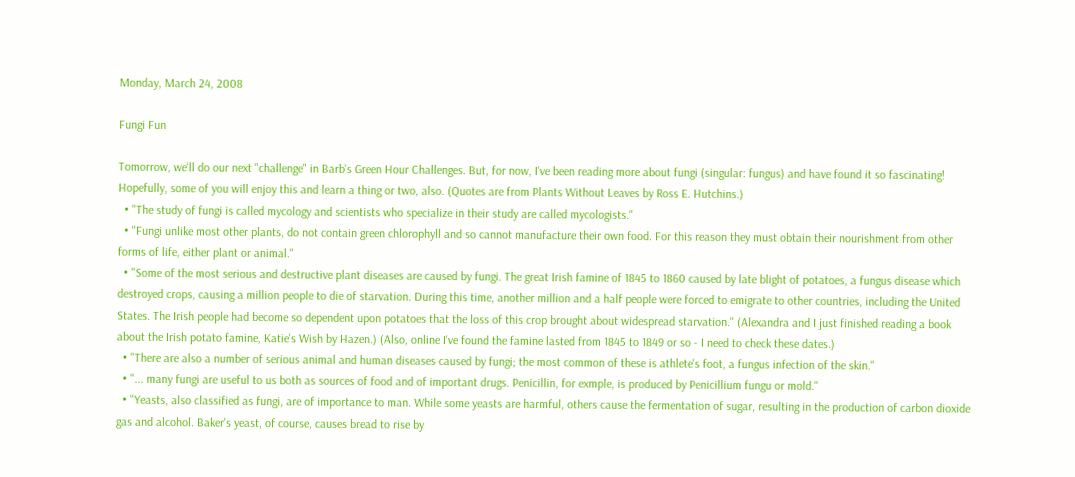Monday, March 24, 2008

Fungi Fun

Tomorrow, we'll do our next "challenge" in Barb's Green Hour Challenges. But, for now, I've been reading more about fungi (singular: fungus) and have found it so fascinating! Hopefully, some of you will enjoy this and learn a thing or two, also. (Quotes are from Plants Without Leaves by Ross E. Hutchins.)
  • "The study of fungi is called mycology and scientists who specialize in their study are called mycologists."
  • "Fungi unlike most other plants, do not contain green chlorophyll and so cannot manufacture their own food. For this reason they must obtain their nourishment from other forms of life, either plant or animal."
  • "Some of the most serious and destructive plant diseases are caused by fungi. The great Irish famine of 1845 to 1860 caused by late blight of potatoes, a fungus disease which destroyed crops, causing a million people to die of starvation. During this time, another million and a half people were forced to emigrate to other countries, including the United States. The Irish people had become so dependent upon potatoes that the loss of this crop brought about widespread starvation." (Alexandra and I just finished reading a book about the Irish potato famine, Katie's Wish by Hazen.) (Also, online I've found the famine lasted from 1845 to 1849 or so - I need to check these dates.)
  • "There are also a number of serious animal and human diseases caused by fungi; the most common of these is athlete's foot, a fungus infection of the skin."
  • "... many fungi are useful to us both as sources of food and of important drugs. Penicillin, for exmple, is produced by Penicillium fungu or mold."
  • "Yeasts, also classified as fungi, are of importance to man. While some yeasts are harmful, others cause the fermentation of sugar, resulting in the production of carbon dioxide gas and alcohol. Baker's yeast, of course, causes bread to rise by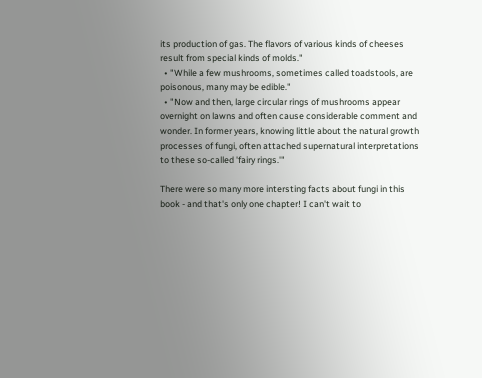its production of gas. The flavors of various kinds of cheeses result from special kinds of molds."
  • "While a few mushrooms, sometimes called toadstools, are poisonous, many may be edible."
  • "Now and then, large circular rings of mushrooms appear overnight on lawns and often cause considerable comment and wonder. In former years, knowing little about the natural growth processes of fungi, often attached supernatural interpretations to these so-called 'fairy rings.'"

There were so many more intersting facts about fungi in this book - and that's only one chapter! I can't wait to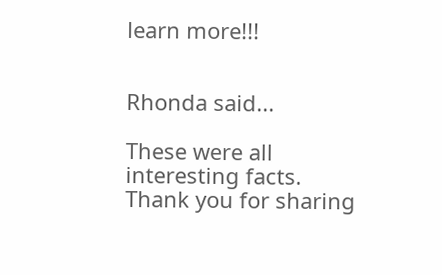learn more!!!


Rhonda said...

These were all interesting facts. Thank you for sharing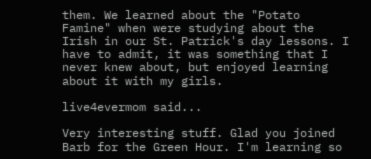them. We learned about the "Potato Famine" when were studying about the Irish in our St. Patrick's day lessons. I have to admit, it was something that I never knew about, but enjoyed learning about it with my girls.

live4evermom said...

Very interesting stuff. Glad you joined Barb for the Green Hour. I'm learning so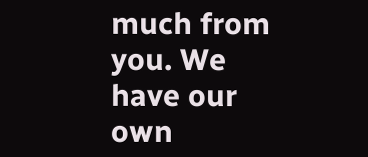much from you. We have our own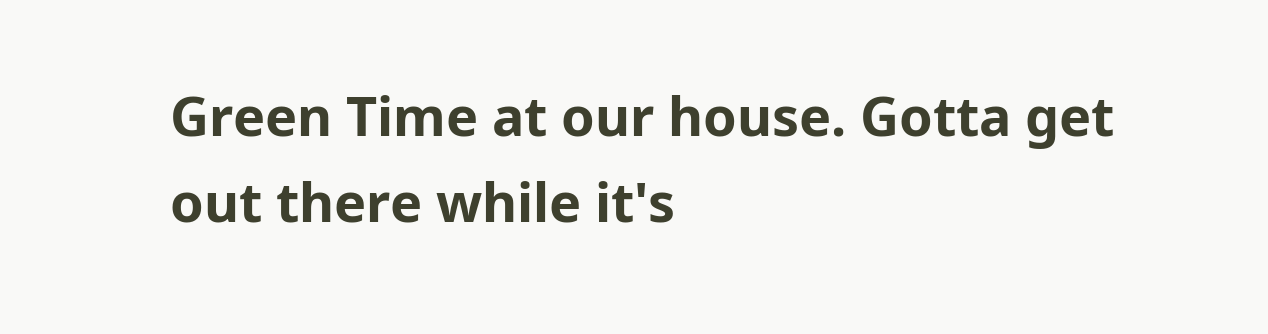Green Time at our house. Gotta get out there while it's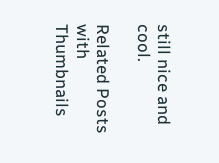still nice and cool.

Related Posts with Thumbnails